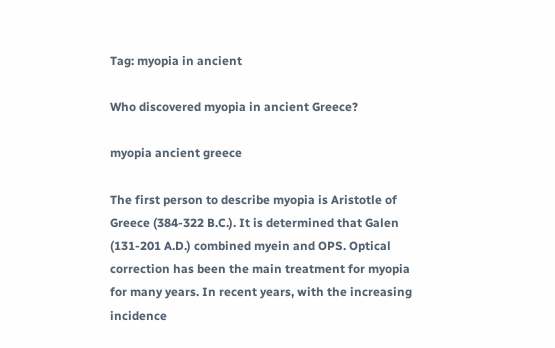Tag: myopia in ancient

Who discovered myopia in ancient Greece?

myopia ancient greece

The first person to describe myopia is Aristotle of Greece (384-322 B.C.). It is determined that Galen (131-201 A.D.) combined myein and OPS. Optical correction has been the main treatment for myopia for many years. In recent years, with the increasing incidence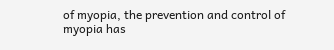of myopia, the prevention and control of myopia has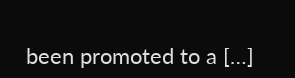been promoted to a […]